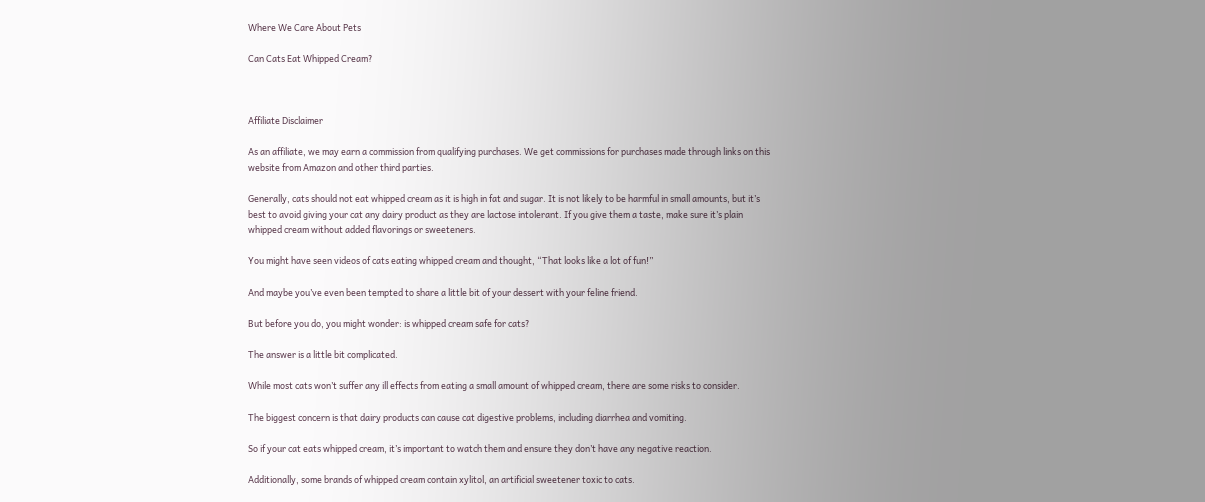Where We Care About Pets

Can Cats Eat Whipped Cream?



Affiliate Disclaimer

As an affiliate, we may earn a commission from qualifying purchases. We get commissions for purchases made through links on this website from Amazon and other third parties.

Generally, cats should not eat whipped cream as it is high in fat and sugar. It is not likely to be harmful in small amounts, but it’s best to avoid giving your cat any dairy product as they are lactose intolerant. If you give them a taste, make sure it’s plain whipped cream without added flavorings or sweeteners.

You might have seen videos of cats eating whipped cream and thought, “That looks like a lot of fun!”

And maybe you’ve even been tempted to share a little bit of your dessert with your feline friend.

But before you do, you might wonder: is whipped cream safe for cats?

The answer is a little bit complicated.

While most cats won’t suffer any ill effects from eating a small amount of whipped cream, there are some risks to consider.

The biggest concern is that dairy products can cause cat digestive problems, including diarrhea and vomiting.

So if your cat eats whipped cream, it’s important to watch them and ensure they don’t have any negative reaction.

Additionally, some brands of whipped cream contain xylitol, an artificial sweetener toxic to cats.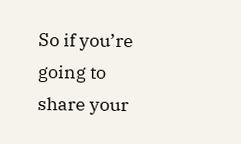So if you’re going to share your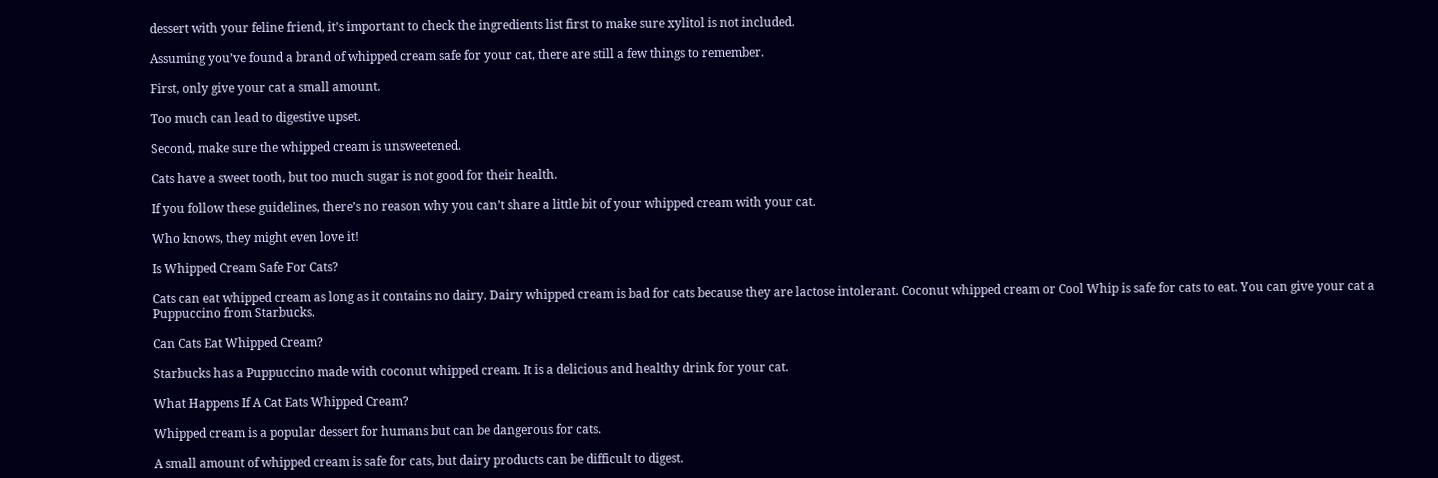dessert with your feline friend, it’s important to check the ingredients list first to make sure xylitol is not included.

Assuming you’ve found a brand of whipped cream safe for your cat, there are still a few things to remember.

First, only give your cat a small amount.

Too much can lead to digestive upset.

Second, make sure the whipped cream is unsweetened.

Cats have a sweet tooth, but too much sugar is not good for their health.

If you follow these guidelines, there’s no reason why you can’t share a little bit of your whipped cream with your cat.

Who knows, they might even love it!

Is Whipped Cream Safe For Cats?

Cats can eat whipped cream as long as it contains no dairy. Dairy whipped cream is bad for cats because they are lactose intolerant. Coconut whipped cream or Cool Whip is safe for cats to eat. You can give your cat a Puppuccino from Starbucks.

Can Cats Eat Whipped Cream?

Starbucks has a Puppuccino made with coconut whipped cream. It is a delicious and healthy drink for your cat.

What Happens If A Cat Eats Whipped Cream?

Whipped cream is a popular dessert for humans but can be dangerous for cats.

A small amount of whipped cream is safe for cats, but dairy products can be difficult to digest.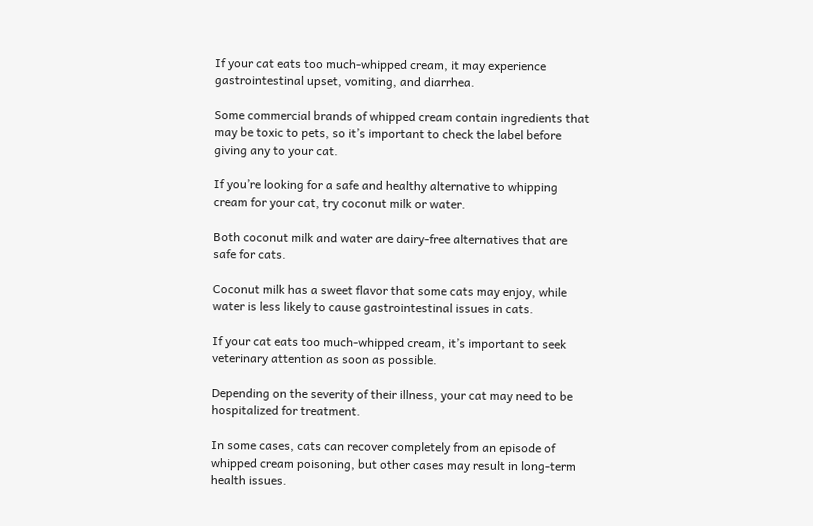If your cat eats too much-whipped cream, it may experience gastrointestinal upset, vomiting, and diarrhea.

Some commercial brands of whipped cream contain ingredients that may be toxic to pets, so it’s important to check the label before giving any to your cat.

If you’re looking for a safe and healthy alternative to whipping cream for your cat, try coconut milk or water.

Both coconut milk and water are dairy-free alternatives that are safe for cats.

Coconut milk has a sweet flavor that some cats may enjoy, while water is less likely to cause gastrointestinal issues in cats.

If your cat eats too much-whipped cream, it’s important to seek veterinary attention as soon as possible.

Depending on the severity of their illness, your cat may need to be hospitalized for treatment.

In some cases, cats can recover completely from an episode of whipped cream poisoning, but other cases may result in long-term health issues.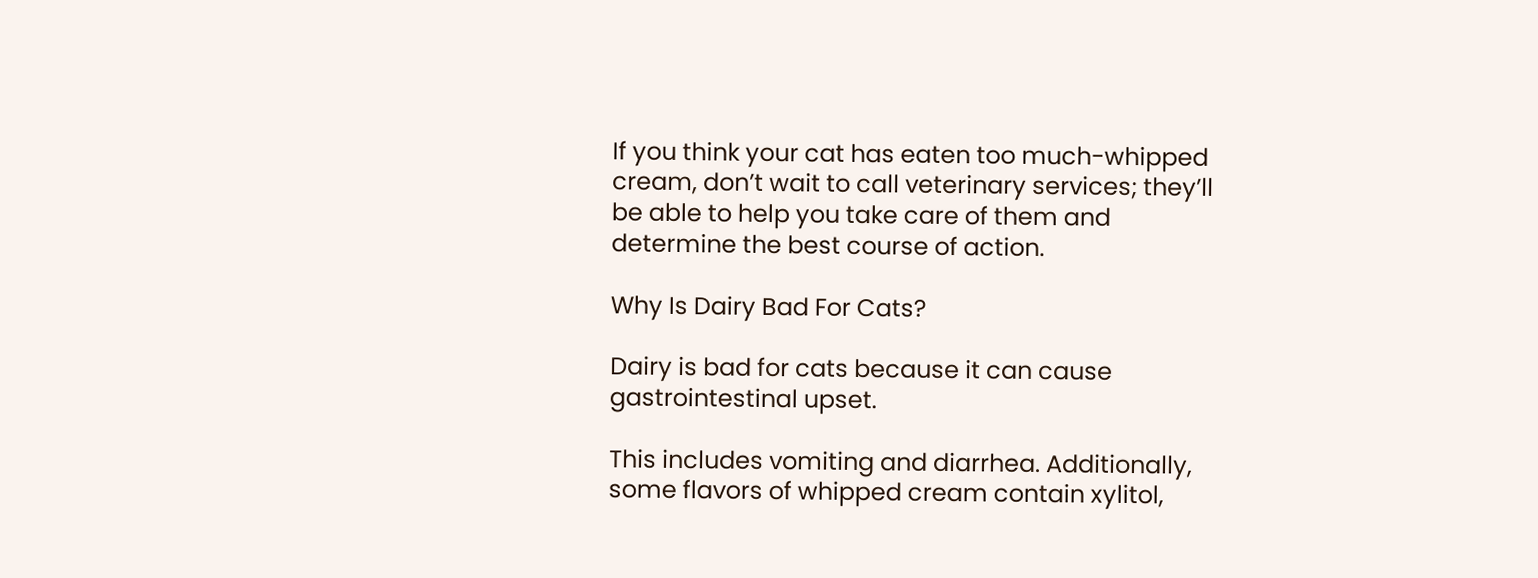If you think your cat has eaten too much-whipped cream, don’t wait to call veterinary services; they’ll be able to help you take care of them and determine the best course of action.

Why Is Dairy Bad For Cats?

Dairy is bad for cats because it can cause gastrointestinal upset.

This includes vomiting and diarrhea. Additionally, some flavors of whipped cream contain xylitol,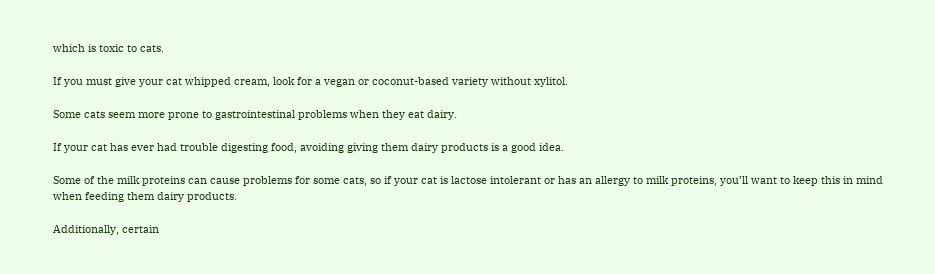which is toxic to cats.

If you must give your cat whipped cream, look for a vegan or coconut-based variety without xylitol.

Some cats seem more prone to gastrointestinal problems when they eat dairy.

If your cat has ever had trouble digesting food, avoiding giving them dairy products is a good idea.

Some of the milk proteins can cause problems for some cats, so if your cat is lactose intolerant or has an allergy to milk proteins, you’ll want to keep this in mind when feeding them dairy products.

Additionally, certain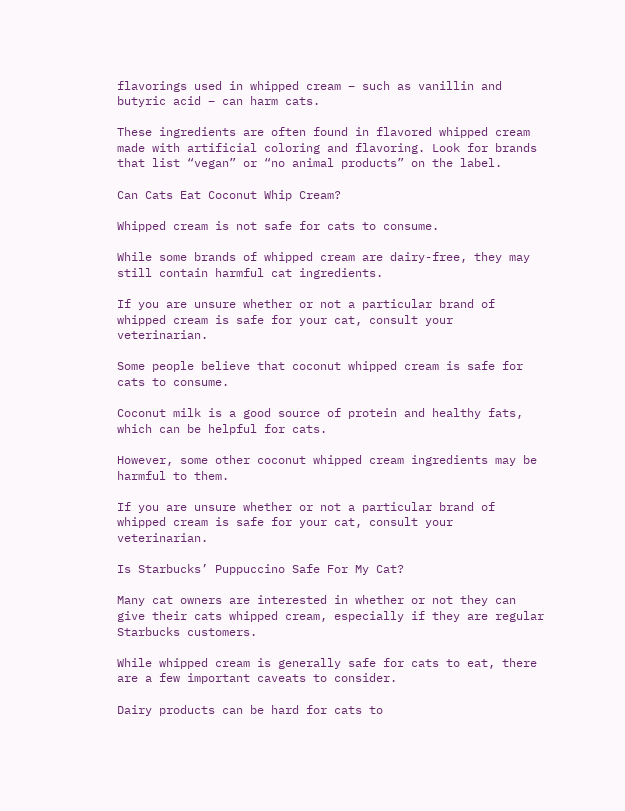flavorings used in whipped cream – such as vanillin and butyric acid – can harm cats.

These ingredients are often found in flavored whipped cream made with artificial coloring and flavoring. Look for brands that list “vegan” or “no animal products” on the label.

Can Cats Eat Coconut Whip Cream?

Whipped cream is not safe for cats to consume.

While some brands of whipped cream are dairy-free, they may still contain harmful cat ingredients.

If you are unsure whether or not a particular brand of whipped cream is safe for your cat, consult your veterinarian.

Some people believe that coconut whipped cream is safe for cats to consume.

Coconut milk is a good source of protein and healthy fats, which can be helpful for cats.

However, some other coconut whipped cream ingredients may be harmful to them.

If you are unsure whether or not a particular brand of whipped cream is safe for your cat, consult your veterinarian.

Is Starbucks’ Puppuccino Safe For My Cat?

Many cat owners are interested in whether or not they can give their cats whipped cream, especially if they are regular Starbucks customers.

While whipped cream is generally safe for cats to eat, there are a few important caveats to consider.

Dairy products can be hard for cats to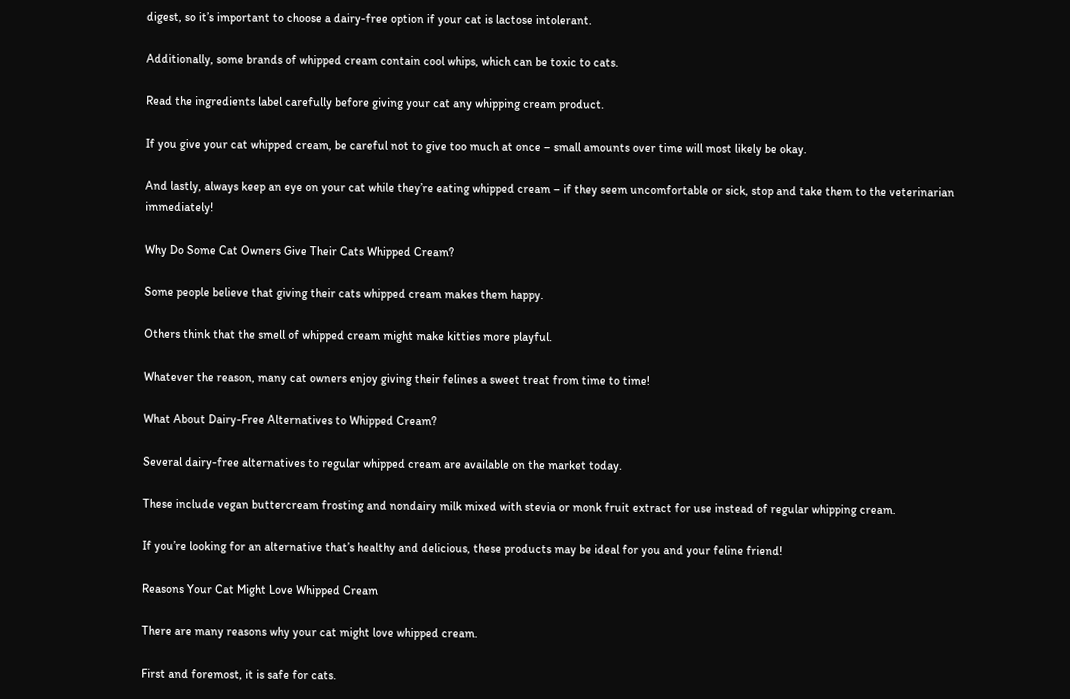digest, so it’s important to choose a dairy-free option if your cat is lactose intolerant.

Additionally, some brands of whipped cream contain cool whips, which can be toxic to cats.

Read the ingredients label carefully before giving your cat any whipping cream product.

If you give your cat whipped cream, be careful not to give too much at once – small amounts over time will most likely be okay.

And lastly, always keep an eye on your cat while they’re eating whipped cream – if they seem uncomfortable or sick, stop and take them to the veterinarian immediately!

Why Do Some Cat Owners Give Their Cats Whipped Cream?

Some people believe that giving their cats whipped cream makes them happy.

Others think that the smell of whipped cream might make kitties more playful.

Whatever the reason, many cat owners enjoy giving their felines a sweet treat from time to time!

What About Dairy-Free Alternatives to Whipped Cream?

Several dairy-free alternatives to regular whipped cream are available on the market today.

These include vegan buttercream frosting and nondairy milk mixed with stevia or monk fruit extract for use instead of regular whipping cream.

If you’re looking for an alternative that’s healthy and delicious, these products may be ideal for you and your feline friend!

Reasons Your Cat Might Love Whipped Cream

There are many reasons why your cat might love whipped cream.

First and foremost, it is safe for cats.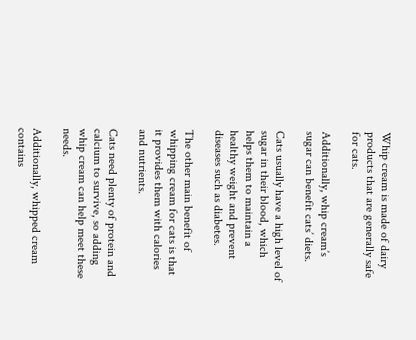Whip cream is made of dairy products that are generally safe for cats.

Additionally, whip cream’s sugar can benefit cats’ diets.

Cats usually have a high level of sugar in their blood, which helps them to maintain a healthy weight and prevent diseases such as diabetes.

The other main benefit of whipping cream for cats is that it provides them with calories and nutrients.

Cats need plenty of protein and calcium to survive, so adding whip cream can help meet these needs.

Additionally, whipped cream contains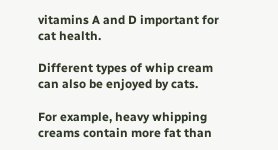vitamins A and D important for cat health.

Different types of whip cream can also be enjoyed by cats.

For example, heavy whipping creams contain more fat than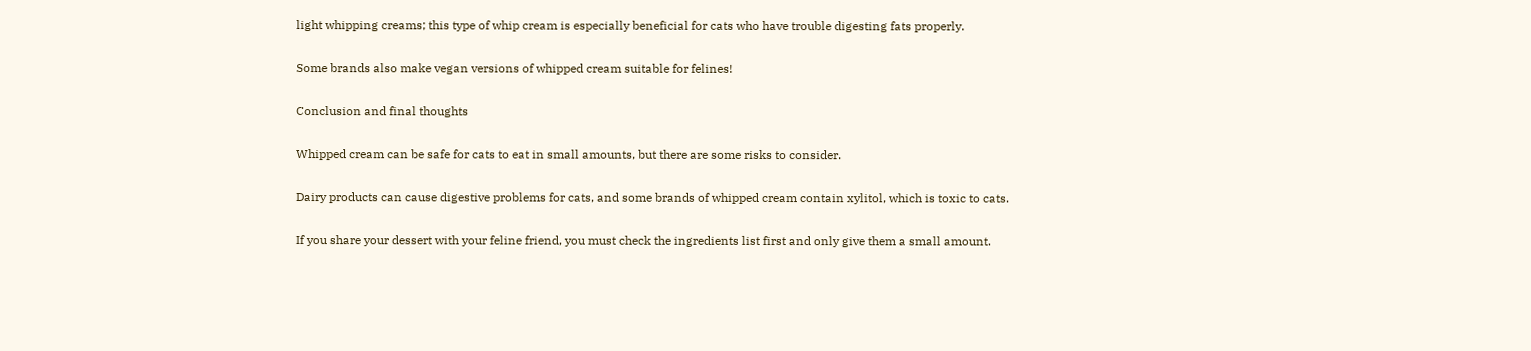light whipping creams; this type of whip cream is especially beneficial for cats who have trouble digesting fats properly.

Some brands also make vegan versions of whipped cream suitable for felines!

Conclusion and final thoughts

Whipped cream can be safe for cats to eat in small amounts, but there are some risks to consider.

Dairy products can cause digestive problems for cats, and some brands of whipped cream contain xylitol, which is toxic to cats.

If you share your dessert with your feline friend, you must check the ingredients list first and only give them a small amount.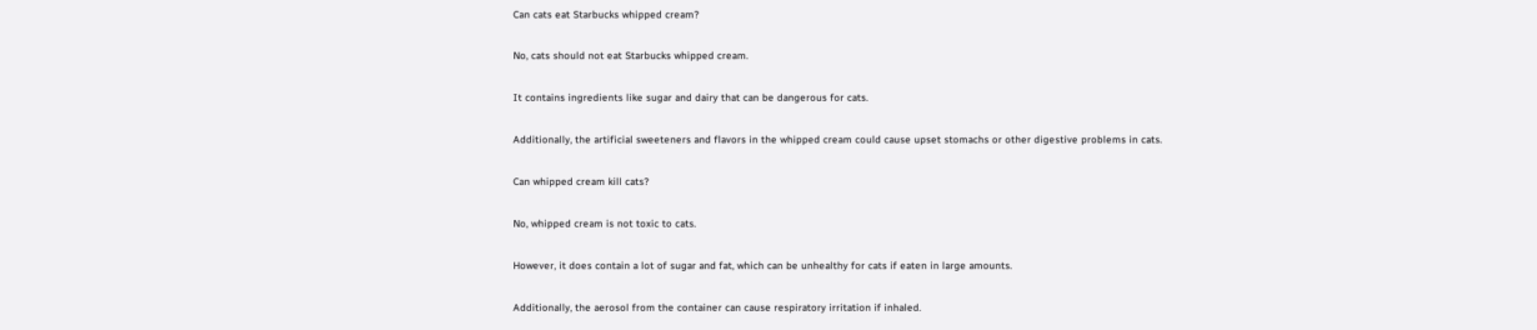Can cats eat Starbucks whipped cream?

No, cats should not eat Starbucks whipped cream.

It contains ingredients like sugar and dairy that can be dangerous for cats.

Additionally, the artificial sweeteners and flavors in the whipped cream could cause upset stomachs or other digestive problems in cats.

Can whipped cream kill cats?

No, whipped cream is not toxic to cats.

However, it does contain a lot of sugar and fat, which can be unhealthy for cats if eaten in large amounts.

Additionally, the aerosol from the container can cause respiratory irritation if inhaled.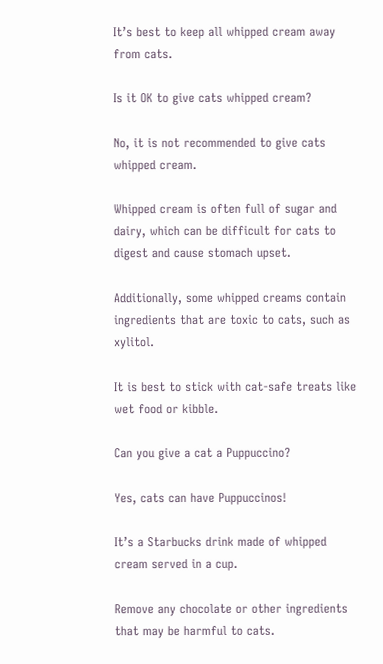It’s best to keep all whipped cream away from cats.

Is it OK to give cats whipped cream?

No, it is not recommended to give cats whipped cream.

Whipped cream is often full of sugar and dairy, which can be difficult for cats to digest and cause stomach upset.

Additionally, some whipped creams contain ingredients that are toxic to cats, such as xylitol.

It is best to stick with cat-safe treats like wet food or kibble.

Can you give a cat a Puppuccino?

Yes, cats can have Puppuccinos!

It’s a Starbucks drink made of whipped cream served in a cup.

Remove any chocolate or other ingredients that may be harmful to cats.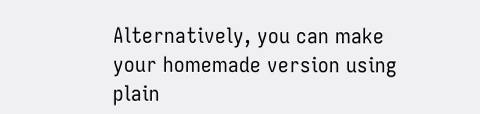Alternatively, you can make your homemade version using plain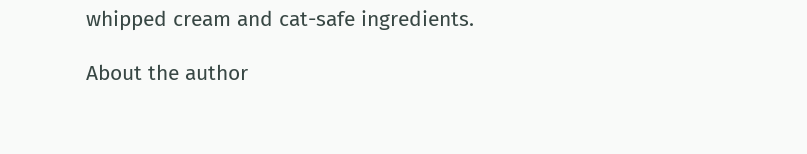whipped cream and cat-safe ingredients.

About the author